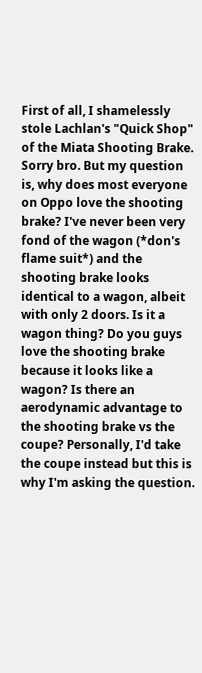First of all, I shamelessly stole Lachlan's "Quick Shop" of the Miata Shooting Brake. Sorry bro. But my question is, why does most everyone on Oppo love the shooting brake? I've never been very fond of the wagon (*don's flame suit*) and the shooting brake looks identical to a wagon, albeit with only 2 doors. Is it a wagon thing? Do you guys love the shooting brake because it looks like a wagon? Is there an aerodynamic advantage to the shooting brake vs the coupe? Personally, I'd take the coupe instead but this is why I'm asking the question.